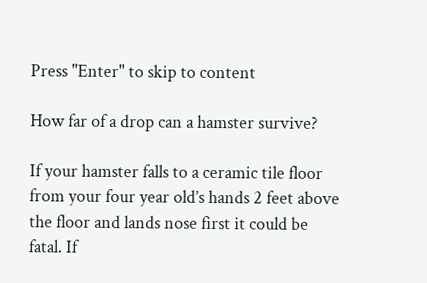Press "Enter" to skip to content

How far of a drop can a hamster survive?

If your hamster falls to a ceramic tile floor from your four year old’s hands 2 feet above the floor and lands nose first it could be fatal. If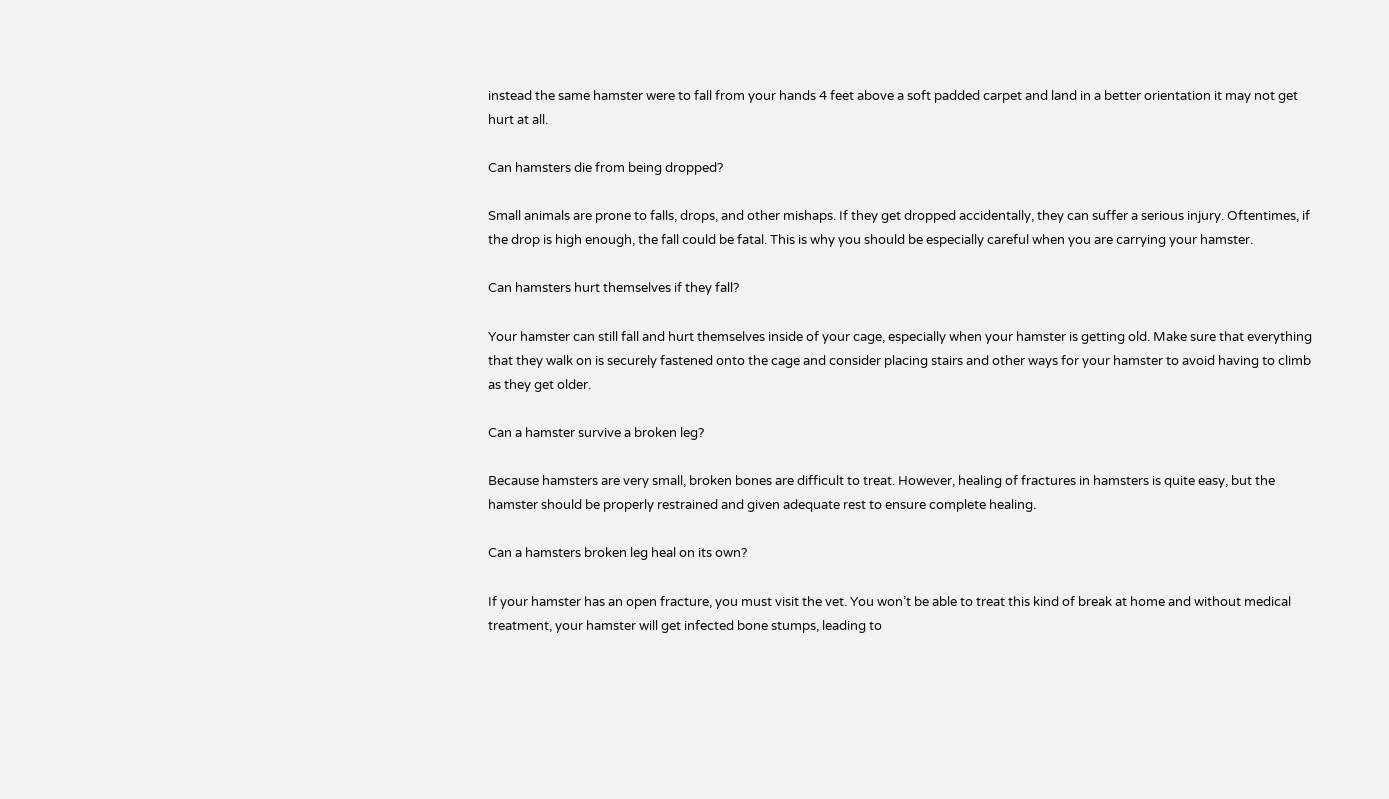instead the same hamster were to fall from your hands 4 feet above a soft padded carpet and land in a better orientation it may not get hurt at all.

Can hamsters die from being dropped?

Small animals are prone to falls, drops, and other mishaps. If they get dropped accidentally, they can suffer a serious injury. Oftentimes, if the drop is high enough, the fall could be fatal. This is why you should be especially careful when you are carrying your hamster.

Can hamsters hurt themselves if they fall?

Your hamster can still fall and hurt themselves inside of your cage, especially when your hamster is getting old. Make sure that everything that they walk on is securely fastened onto the cage and consider placing stairs and other ways for your hamster to avoid having to climb as they get older.

Can a hamster survive a broken leg?

Because hamsters are very small, broken bones are difficult to treat. However, healing of fractures in hamsters is quite easy, but the hamster should be properly restrained and given adequate rest to ensure complete healing.

Can a hamsters broken leg heal on its own?

If your hamster has an open fracture, you must visit the vet. You won’t be able to treat this kind of break at home and without medical treatment, your hamster will get infected bone stumps, leading to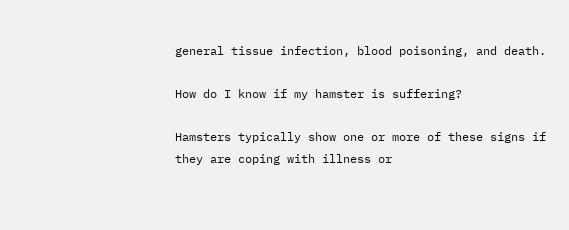general tissue infection, blood poisoning, and death.

How do I know if my hamster is suffering?

Hamsters typically show one or more of these signs if they are coping with illness or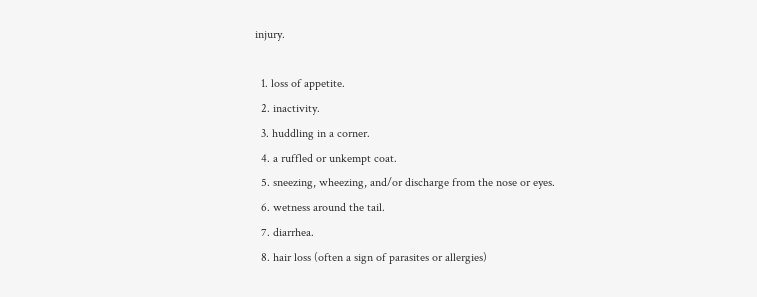injury.

  1. loss of appetite.
  2. inactivity.
  3. huddling in a corner.
  4. a ruffled or unkempt coat.
  5. sneezing, wheezing, and/or discharge from the nose or eyes.
  6. wetness around the tail.
  7. diarrhea.
  8. hair loss (often a sign of parasites or allergies)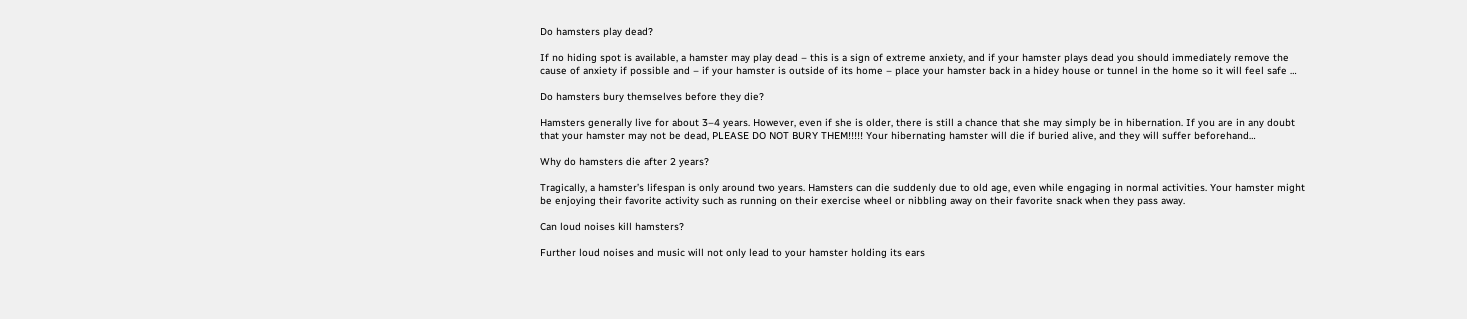Do hamsters play dead?

If no hiding spot is available, a hamster may play dead – this is a sign of extreme anxiety, and if your hamster plays dead you should immediately remove the cause of anxiety if possible and – if your hamster is outside of its home – place your hamster back in a hidey house or tunnel in the home so it will feel safe …

Do hamsters bury themselves before they die?

Hamsters generally live for about 3–4 years. However, even if she is older, there is still a chance that she may simply be in hibernation. If you are in any doubt that your hamster may not be dead, PLEASE DO NOT BURY THEM!!!!! Your hibernating hamster will die if buried alive, and they will suffer beforehand…

Why do hamsters die after 2 years?

Tragically, a hamster’s lifespan is only around two years. Hamsters can die suddenly due to old age, even while engaging in normal activities. Your hamster might be enjoying their favorite activity such as running on their exercise wheel or nibbling away on their favorite snack when they pass away.

Can loud noises kill hamsters?

Further loud noises and music will not only lead to your hamster holding its ears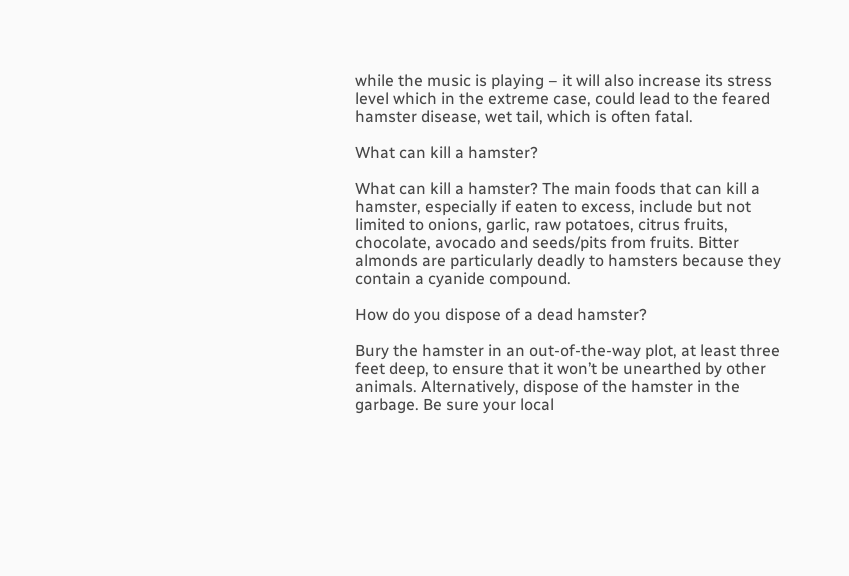while the music is playing – it will also increase its stress level which in the extreme case, could lead to the feared hamster disease, wet tail, which is often fatal.

What can kill a hamster?

What can kill a hamster? The main foods that can kill a hamster, especially if eaten to excess, include but not limited to onions, garlic, raw potatoes, citrus fruits, chocolate, avocado and seeds/pits from fruits. Bitter almonds are particularly deadly to hamsters because they contain a cyanide compound.

How do you dispose of a dead hamster?

Bury the hamster in an out-of-the-way plot, at least three feet deep, to ensure that it won’t be unearthed by other animals. Alternatively, dispose of the hamster in the garbage. Be sure your local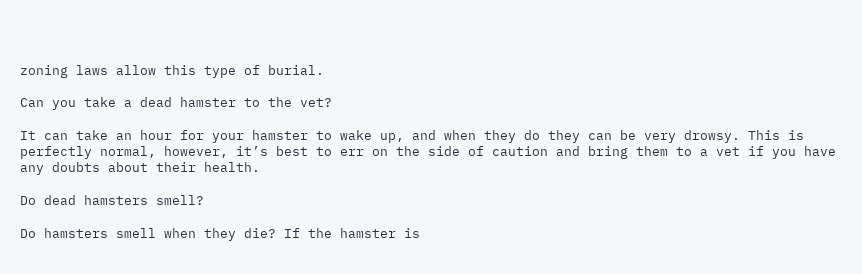zoning laws allow this type of burial.

Can you take a dead hamster to the vet?

It can take an hour for your hamster to wake up, and when they do they can be very drowsy. This is perfectly normal, however, it’s best to err on the side of caution and bring them to a vet if you have any doubts about their health.

Do dead hamsters smell?

Do hamsters smell when they die? If the hamster is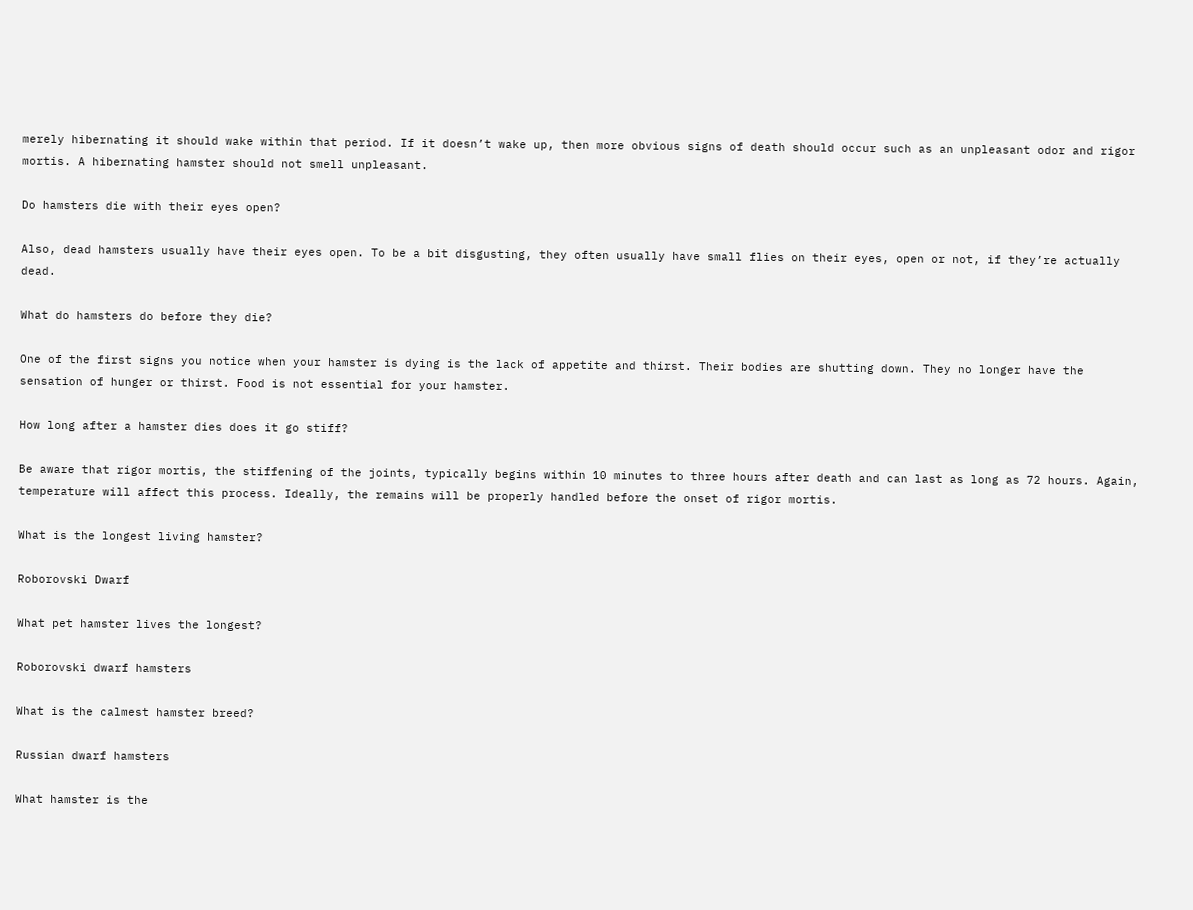merely hibernating it should wake within that period. If it doesn’t wake up, then more obvious signs of death should occur such as an unpleasant odor and rigor mortis. A hibernating hamster should not smell unpleasant.

Do hamsters die with their eyes open?

Also, dead hamsters usually have their eyes open. To be a bit disgusting, they often usually have small flies on their eyes, open or not, if they’re actually dead.

What do hamsters do before they die?

One of the first signs you notice when your hamster is dying is the lack of appetite and thirst. Their bodies are shutting down. They no longer have the sensation of hunger or thirst. Food is not essential for your hamster.

How long after a hamster dies does it go stiff?

Be aware that rigor mortis, the stiffening of the joints, typically begins within 10 minutes to three hours after death and can last as long as 72 hours. Again, temperature will affect this process. Ideally, the remains will be properly handled before the onset of rigor mortis.

What is the longest living hamster?

Roborovski Dwarf

What pet hamster lives the longest?

Roborovski dwarf hamsters

What is the calmest hamster breed?

Russian dwarf hamsters

What hamster is the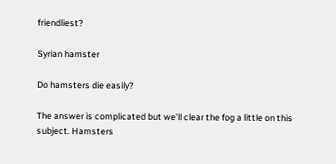friendliest?

Syrian hamster

Do hamsters die easily?

The answer is complicated but we’ll clear the fog a little on this subject. Hamsters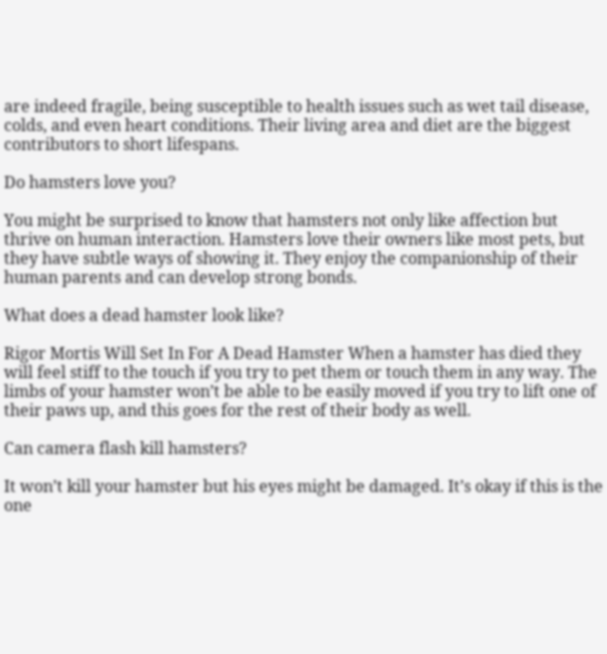are indeed fragile, being susceptible to health issues such as wet tail disease, colds, and even heart conditions. Their living area and diet are the biggest contributors to short lifespans.

Do hamsters love you?

You might be surprised to know that hamsters not only like affection but thrive on human interaction. Hamsters love their owners like most pets, but they have subtle ways of showing it. They enjoy the companionship of their human parents and can develop strong bonds.

What does a dead hamster look like?

Rigor Mortis Will Set In For A Dead Hamster When a hamster has died they will feel stiff to the touch if you try to pet them or touch them in any way. The limbs of your hamster won’t be able to be easily moved if you try to lift one of their paws up, and this goes for the rest of their body as well.

Can camera flash kill hamsters?

It won’t kill your hamster but his eyes might be damaged. It’s okay if this is the one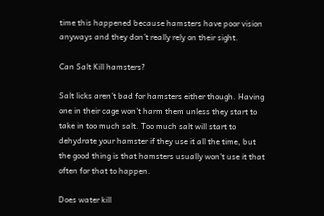time this happened because hamsters have poor vision anyways and they don’t really rely on their sight.

Can Salt Kill hamsters?

Salt licks aren’t bad for hamsters either though. Having one in their cage won’t harm them unless they start to take in too much salt. Too much salt will start to dehydrate your hamster if they use it all the time, but the good thing is that hamsters usually won’t use it that often for that to happen.

Does water kill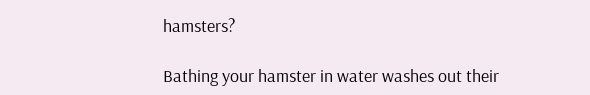hamsters?

Bathing your hamster in water washes out their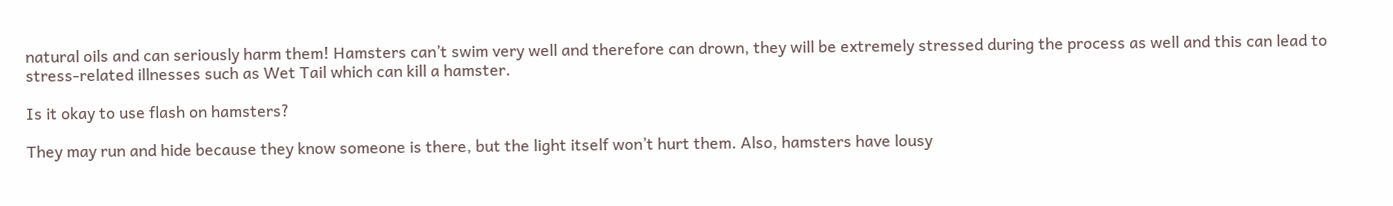natural oils and can seriously harm them! Hamsters can’t swim very well and therefore can drown, they will be extremely stressed during the process as well and this can lead to stress-related illnesses such as Wet Tail which can kill a hamster.

Is it okay to use flash on hamsters?

They may run and hide because they know someone is there, but the light itself won’t hurt them. Also, hamsters have lousy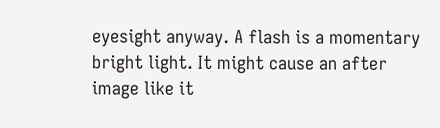eyesight anyway. A flash is a momentary bright light. It might cause an after image like it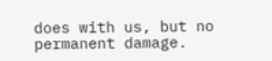does with us, but no permanent damage.